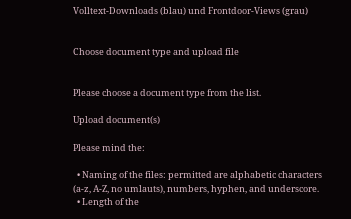Volltext-Downloads (blau) und Frontdoor-Views (grau)


Choose document type and upload file


Please choose a document type from the list.

Upload document(s)

Please mind the:

  • Naming of the files: permitted are alphabetic characters (a-z, A-Z, no umlauts), numbers, hyphen, and underscore.
  • Length of the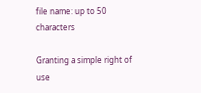file name: up to 50 characters

Granting a simple right of use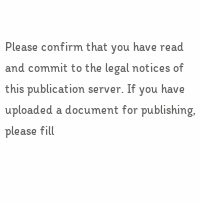Please confirm that you have read and commit to the legal notices of this publication server. If you have uploaded a document for publishing, please fill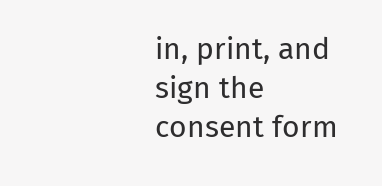in, print, and sign the consent form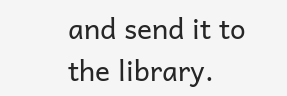and send it to the library.